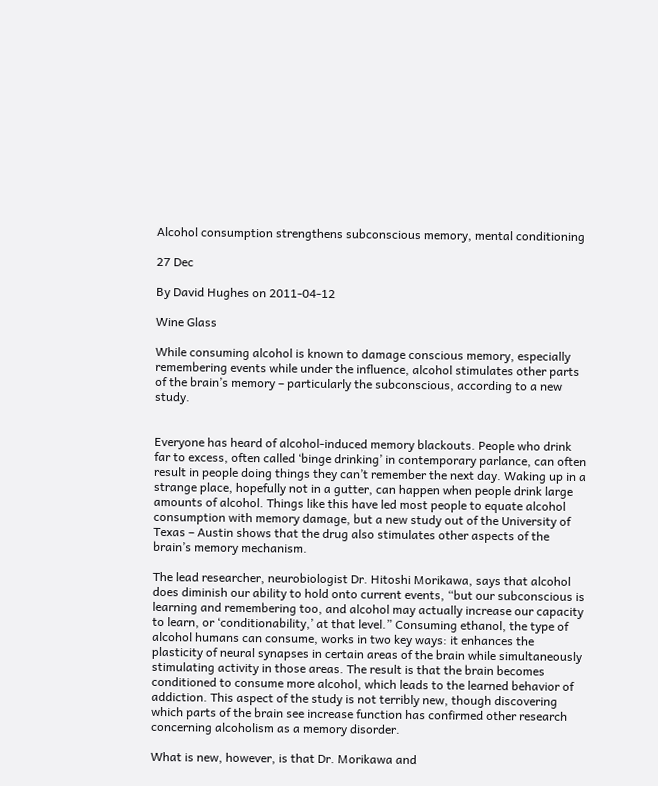Alcohol consumption strengthens subconscious memory, mental conditioning

27 Dec

By David Hughes on 2011-04-12

Wine Glass

While consuming alcohol is known to damage conscious memory, especially remembering events while under the influence, alcohol stimulates other parts of the brain’s memory – particularly the subconscious, according to a new study.


Everyone has heard of alcohol-induced memory blackouts. People who drink far to excess, often called ‘binge drinking’ in contemporary parlance, can often result in people doing things they can’t remember the next day. Waking up in a strange place, hopefully not in a gutter, can happen when people drink large amounts of alcohol. Things like this have led most people to equate alcohol consumption with memory damage, but a new study out of the University of Texas – Austin shows that the drug also stimulates other aspects of the brain’s memory mechanism.

The lead researcher, neurobiologist Dr. Hitoshi Morikawa, says that alcohol does diminish our ability to hold onto current events, “but our subconscious is learning and remembering too, and alcohol may actually increase our capacity to learn, or ‘conditionability,’ at that level.” Consuming ethanol, the type of alcohol humans can consume, works in two key ways: it enhances the plasticity of neural synapses in certain areas of the brain while simultaneously stimulating activity in those areas. The result is that the brain becomes conditioned to consume more alcohol, which leads to the learned behavior of addiction. This aspect of the study is not terribly new, though discovering which parts of the brain see increase function has confirmed other research concerning alcoholism as a memory disorder.

What is new, however, is that Dr. Morikawa and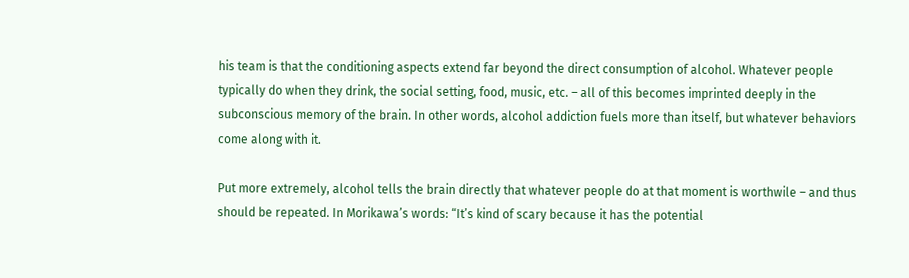his team is that the conditioning aspects extend far beyond the direct consumption of alcohol. Whatever people typically do when they drink, the social setting, food, music, etc. – all of this becomes imprinted deeply in the subconscious memory of the brain. In other words, alcohol addiction fuels more than itself, but whatever behaviors come along with it.

Put more extremely, alcohol tells the brain directly that whatever people do at that moment is worthwile – and thus should be repeated. In Morikawa’s words: “It’s kind of scary because it has the potential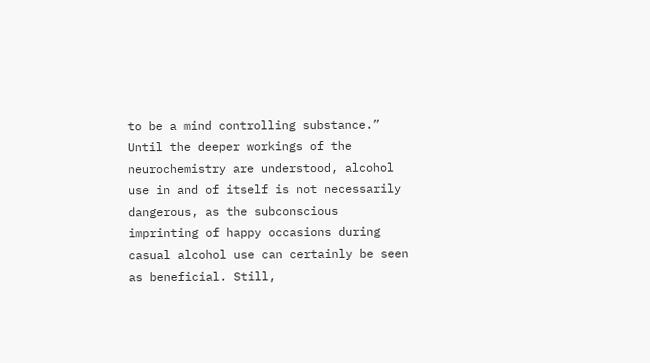to be a mind controlling substance.” Until the deeper workings of the neurochemistry are understood, alcohol use in and of itself is not necessarily dangerous, as the subconscious imprinting of happy occasions during casual alcohol use can certainly be seen as beneficial. Still,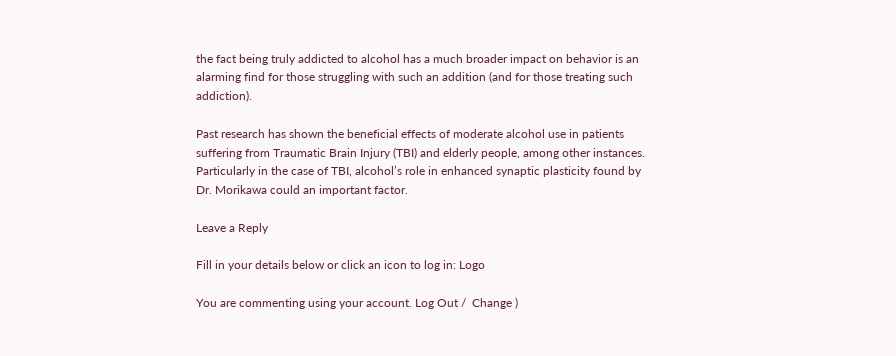the fact being truly addicted to alcohol has a much broader impact on behavior is an alarming find for those struggling with such an addition (and for those treating such addiction).

Past research has shown the beneficial effects of moderate alcohol use in patients suffering from Traumatic Brain Injury (TBI) and elderly people, among other instances. Particularly in the case of TBI, alcohol’s role in enhanced synaptic plasticity found by Dr. Morikawa could an important factor.

Leave a Reply

Fill in your details below or click an icon to log in: Logo

You are commenting using your account. Log Out /  Change )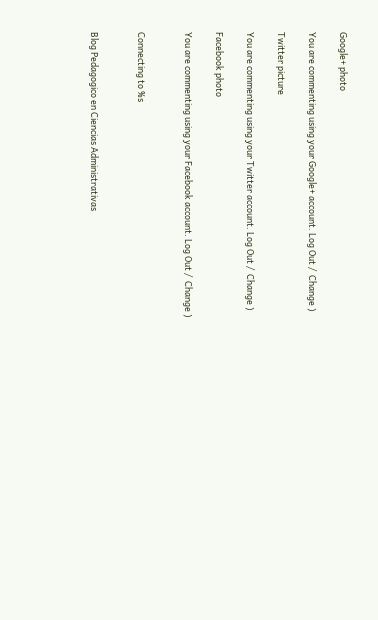Google+ photo

You are commenting using your Google+ account. Log Out /  Change )

Twitter picture

You are commenting using your Twitter account. Log Out /  Change )

Facebook photo

You are commenting using your Facebook account. Log Out /  Change )


Connecting to %s


Blog Pedagogico en Ciencias Administrativas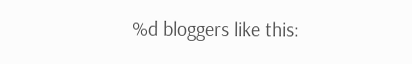%d bloggers like this: